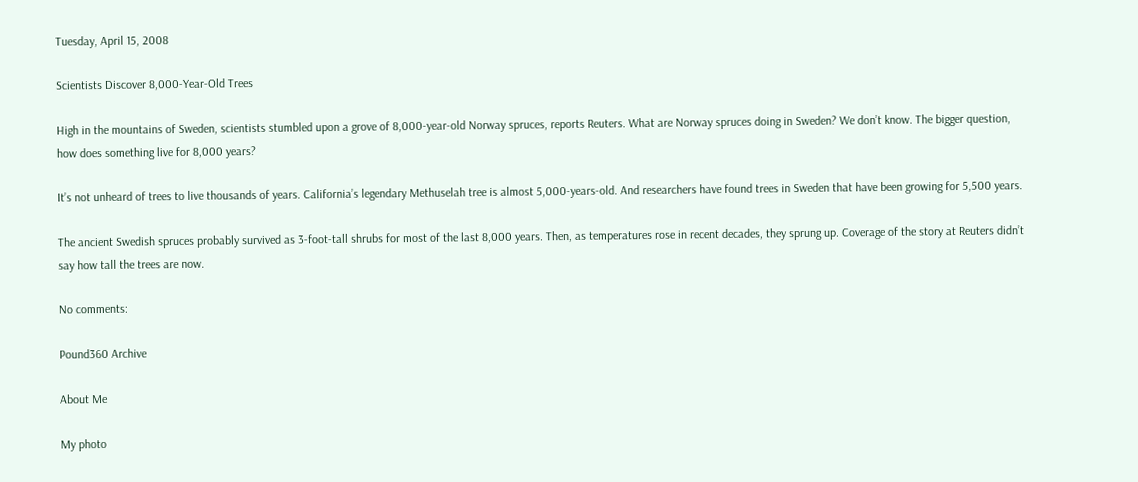Tuesday, April 15, 2008

Scientists Discover 8,000-Year-Old Trees

High in the mountains of Sweden, scientists stumbled upon a grove of 8,000-year-old Norway spruces, reports Reuters. What are Norway spruces doing in Sweden? We don’t know. The bigger question, how does something live for 8,000 years?

It’s not unheard of trees to live thousands of years. California’s legendary Methuselah tree is almost 5,000-years-old. And researchers have found trees in Sweden that have been growing for 5,500 years.

The ancient Swedish spruces probably survived as 3-foot-tall shrubs for most of the last 8,000 years. Then, as temperatures rose in recent decades, they sprung up. Coverage of the story at Reuters didn’t say how tall the trees are now.

No comments:

Pound360 Archive

About Me

My photo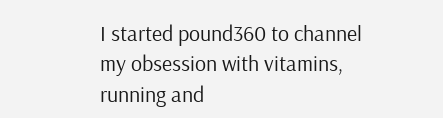I started pound360 to channel my obsession with vitamins, running and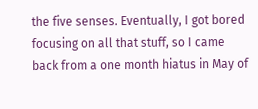the five senses. Eventually, I got bored focusing on all that stuff, so I came back from a one month hiatus in May of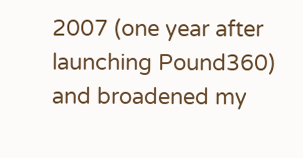2007 (one year after launching Pound360) and broadened my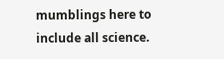mumblings here to include all science.